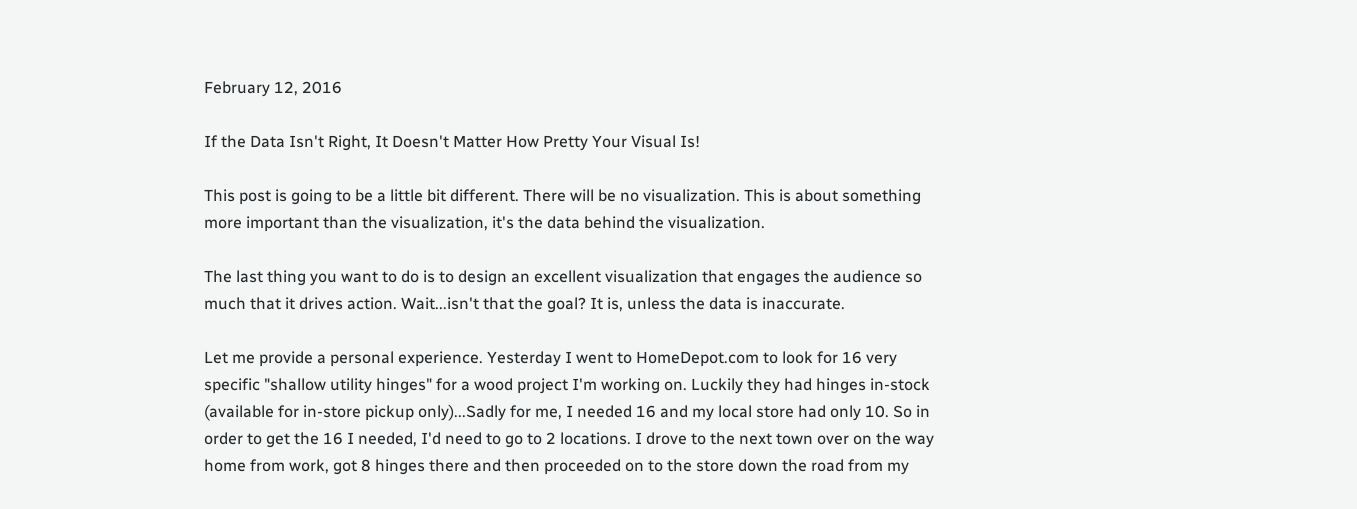February 12, 2016

If the Data Isn't Right, It Doesn't Matter How Pretty Your Visual Is!

This post is going to be a little bit different. There will be no visualization. This is about something more important than the visualization, it's the data behind the visualization.

The last thing you want to do is to design an excellent visualization that engages the audience so much that it drives action. Wait...isn't that the goal? It is, unless the data is inaccurate.

Let me provide a personal experience. Yesterday I went to HomeDepot.com to look for 16 very specific "shallow utility hinges" for a wood project I'm working on. Luckily they had hinges in-stock (available for in-store pickup only)...Sadly for me, I needed 16 and my local store had only 10. So in order to get the 16 I needed, I'd need to go to 2 locations. I drove to the next town over on the way home from work, got 8 hinges there and then proceeded on to the store down the road from my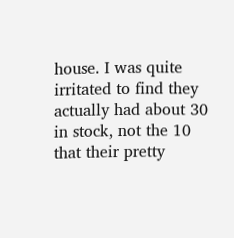house. I was quite irritated to find they actually had about 30 in stock, not the 10 that their pretty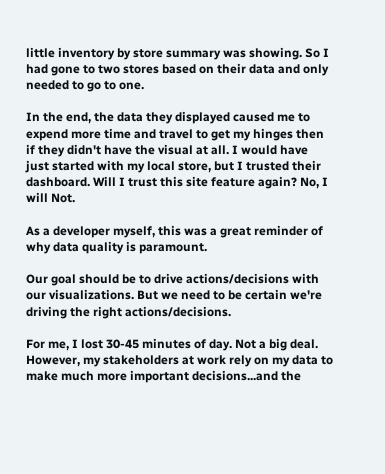little inventory by store summary was showing. So I had gone to two stores based on their data and only needed to go to one.

In the end, the data they displayed caused me to expend more time and travel to get my hinges then if they didn't have the visual at all. I would have just started with my local store, but I trusted their dashboard. Will I trust this site feature again? No, I will Not.

As a developer myself, this was a great reminder of why data quality is paramount.

Our goal should be to drive actions/decisions with our visualizations. But we need to be certain we're driving the right actions/decisions.

For me, I lost 30-45 minutes of day. Not a big deal. However, my stakeholders at work rely on my data to make much more important decisions...and the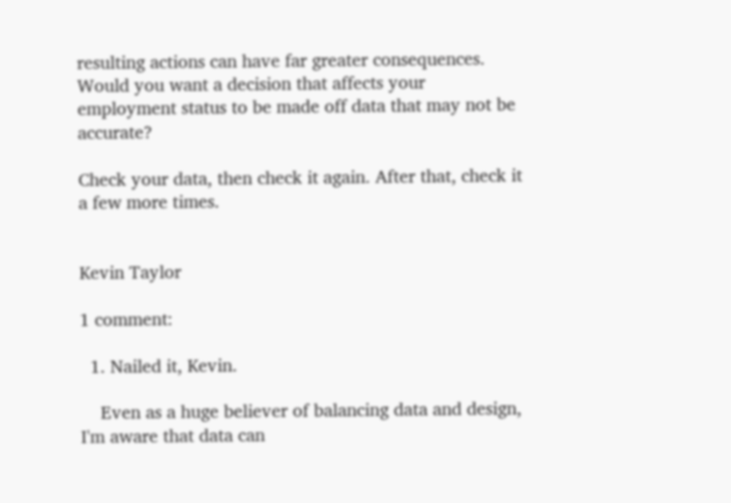resulting actions can have far greater consequences. Would you want a decision that affects your employment status to be made off data that may not be accurate?

Check your data, then check it again. After that, check it a few more times.


Kevin Taylor

1 comment:

  1. Nailed it, Kevin.

    Even as a huge believer of balancing data and design, I'm aware that data can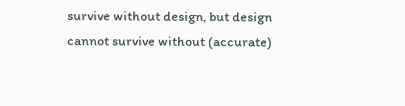survive without design, but design cannot survive without (accurate)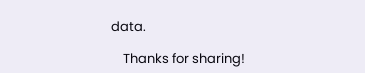data.

    Thanks for sharing!